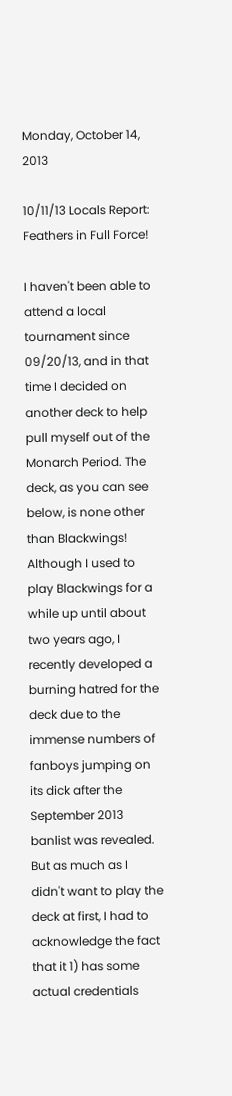Monday, October 14, 2013

10/11/13 Locals Report: Feathers in Full Force!

I haven't been able to attend a local tournament since 09/20/13, and in that time I decided on another deck to help pull myself out of the Monarch Period. The deck, as you can see below, is none other than Blackwings! Although I used to play Blackwings for a while up until about two years ago, I recently developed a burning hatred for the deck due to the immense numbers of fanboys jumping on its dick after the September 2013 banlist was revealed. But as much as I didn't want to play the deck at first, I had to acknowledge the fact that it 1) has some actual credentials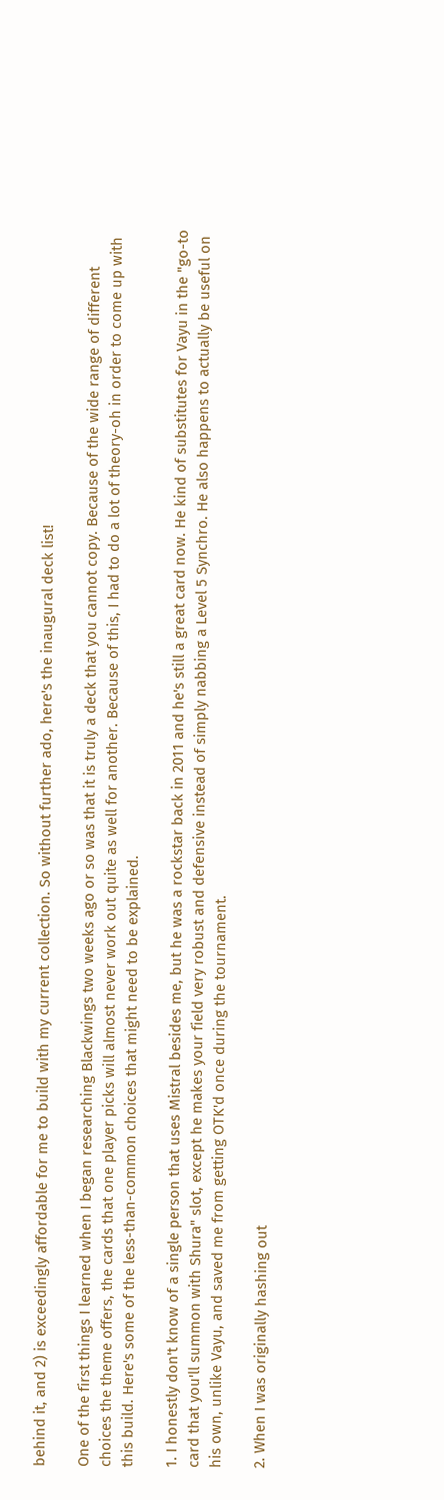behind it, and 2) is exceedingly affordable for me to build with my current collection. So without further ado, here's the inaugural deck list!

One of the first things I learned when I began researching Blackwings two weeks ago or so was that it is truly a deck that you cannot copy. Because of the wide range of different choices the theme offers, the cards that one player picks will almost never work out quite as well for another. Because of this, I had to do a lot of theory-oh in order to come up with this build. Here's some of the less-than-common choices that might need to be explained.

1. I honestly don't know of a single person that uses Mistral besides me, but he was a rockstar back in 2011 and he's still a great card now. He kind of substitutes for Vayu in the "go-to card that you'll summon with Shura" slot, except he makes your field very robust and defensive instead of simply nabbing a Level 5 Synchro. He also happens to actually be useful on his own, unlike Vayu, and saved me from getting OTK'd once during the tournament.

2. When I was originally hashing out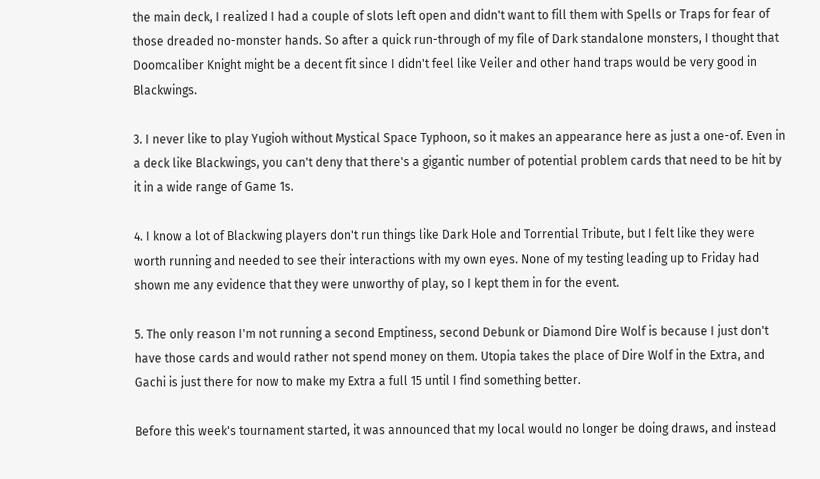the main deck, I realized I had a couple of slots left open and didn't want to fill them with Spells or Traps for fear of those dreaded no-monster hands. So after a quick run-through of my file of Dark standalone monsters, I thought that Doomcaliber Knight might be a decent fit since I didn't feel like Veiler and other hand traps would be very good in Blackwings.

3. I never like to play Yugioh without Mystical Space Typhoon, so it makes an appearance here as just a one-of. Even in a deck like Blackwings, you can't deny that there's a gigantic number of potential problem cards that need to be hit by it in a wide range of Game 1s.

4. I know a lot of Blackwing players don't run things like Dark Hole and Torrential Tribute, but I felt like they were worth running and needed to see their interactions with my own eyes. None of my testing leading up to Friday had shown me any evidence that they were unworthy of play, so I kept them in for the event.

5. The only reason I'm not running a second Emptiness, second Debunk or Diamond Dire Wolf is because I just don't have those cards and would rather not spend money on them. Utopia takes the place of Dire Wolf in the Extra, and Gachi is just there for now to make my Extra a full 15 until I find something better.

Before this week's tournament started, it was announced that my local would no longer be doing draws, and instead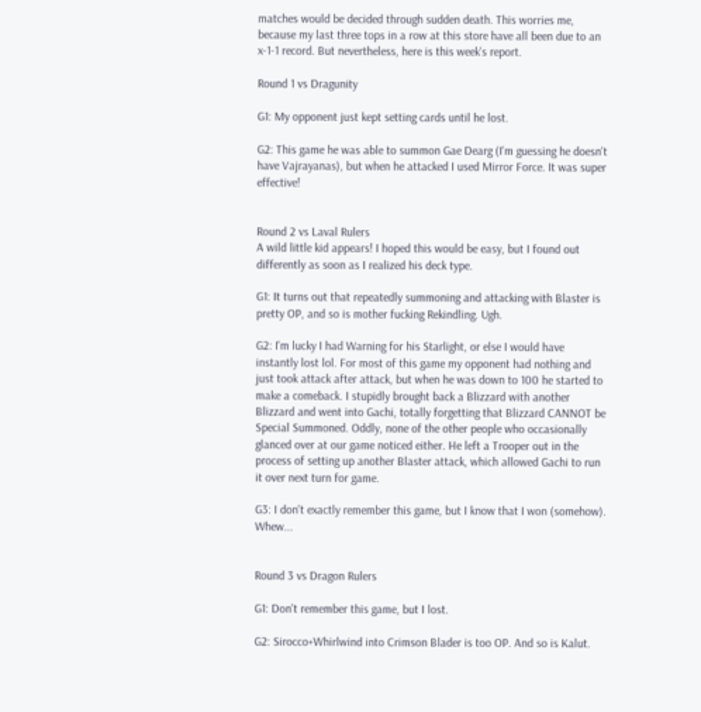matches would be decided through sudden death. This worries me, because my last three tops in a row at this store have all been due to an x-1-1 record. But nevertheless, here is this week's report.

Round 1 vs Dragunity

G1: My opponent just kept setting cards until he lost.

G2: This game he was able to summon Gae Dearg (I'm guessing he doesn't have Vajrayanas), but when he attacked I used Mirror Force. It was super effective!


Round 2 vs Laval Rulers
A wild little kid appears! I hoped this would be easy, but I found out differently as soon as I realized his deck type.

G1: It turns out that repeatedly summoning and attacking with Blaster is pretty OP, and so is mother fucking Rekindling. Ugh.

G2: I'm lucky I had Warning for his Starlight, or else I would have instantly lost lol. For most of this game my opponent had nothing and just took attack after attack, but when he was down to 100 he started to make a comeback. I stupidly brought back a Blizzard with another Blizzard and went into Gachi, totally forgetting that Blizzard CANNOT be Special Summoned. Oddly, none of the other people who occasionally glanced over at our game noticed either. He left a Trooper out in the process of setting up another Blaster attack, which allowed Gachi to run it over next turn for game.

G3: I don't exactly remember this game, but I know that I won (somehow). Whew...


Round 3 vs Dragon Rulers

G1: Don't remember this game, but I lost.

G2: Sirocco+Whirlwind into Crimson Blader is too OP. And so is Kalut.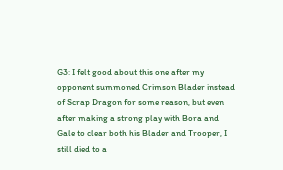G3: I felt good about this one after my opponent summoned Crimson Blader instead of Scrap Dragon for some reason, but even after making a strong play with Bora and Gale to clear both his Blader and Trooper, I still died to a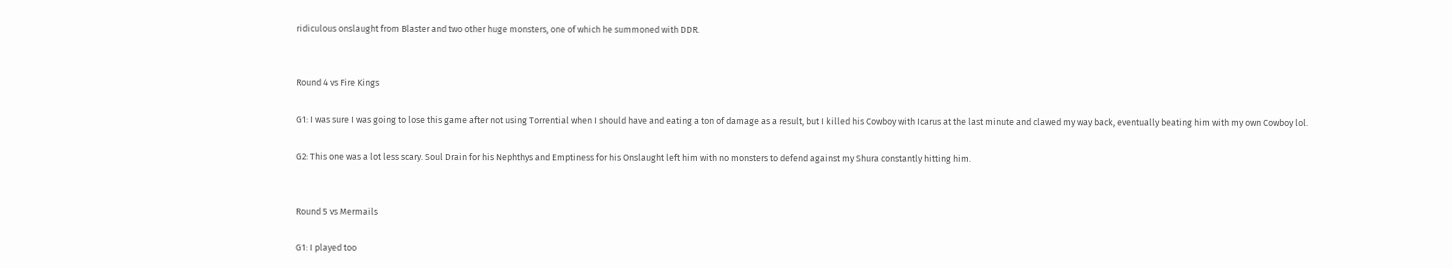ridiculous onslaught from Blaster and two other huge monsters, one of which he summoned with DDR.


Round 4 vs Fire Kings

G1: I was sure I was going to lose this game after not using Torrential when I should have and eating a ton of damage as a result, but I killed his Cowboy with Icarus at the last minute and clawed my way back, eventually beating him with my own Cowboy lol.

G2: This one was a lot less scary. Soul Drain for his Nephthys and Emptiness for his Onslaught left him with no monsters to defend against my Shura constantly hitting him.


Round 5 vs Mermails

G1: I played too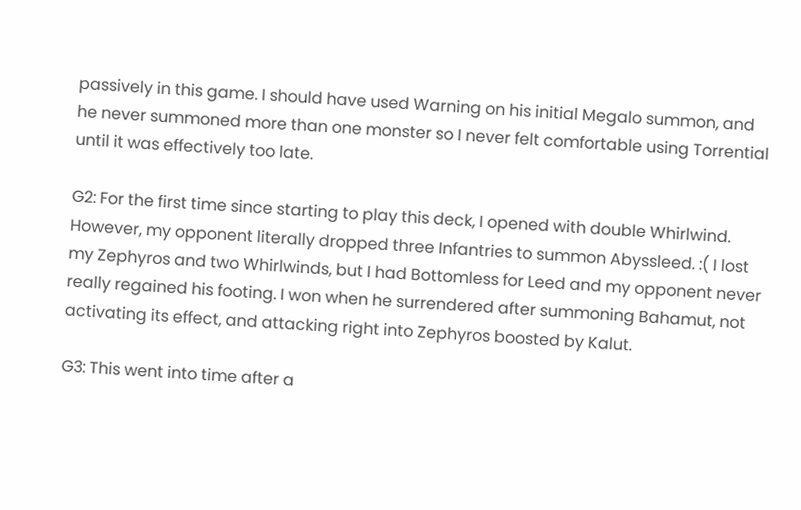passively in this game. I should have used Warning on his initial Megalo summon, and he never summoned more than one monster so I never felt comfortable using Torrential until it was effectively too late.

G2: For the first time since starting to play this deck, I opened with double Whirlwind. However, my opponent literally dropped three Infantries to summon Abyssleed. :( I lost my Zephyros and two Whirlwinds, but I had Bottomless for Leed and my opponent never really regained his footing. I won when he surrendered after summoning Bahamut, not activating its effect, and attacking right into Zephyros boosted by Kalut.

G3: This went into time after a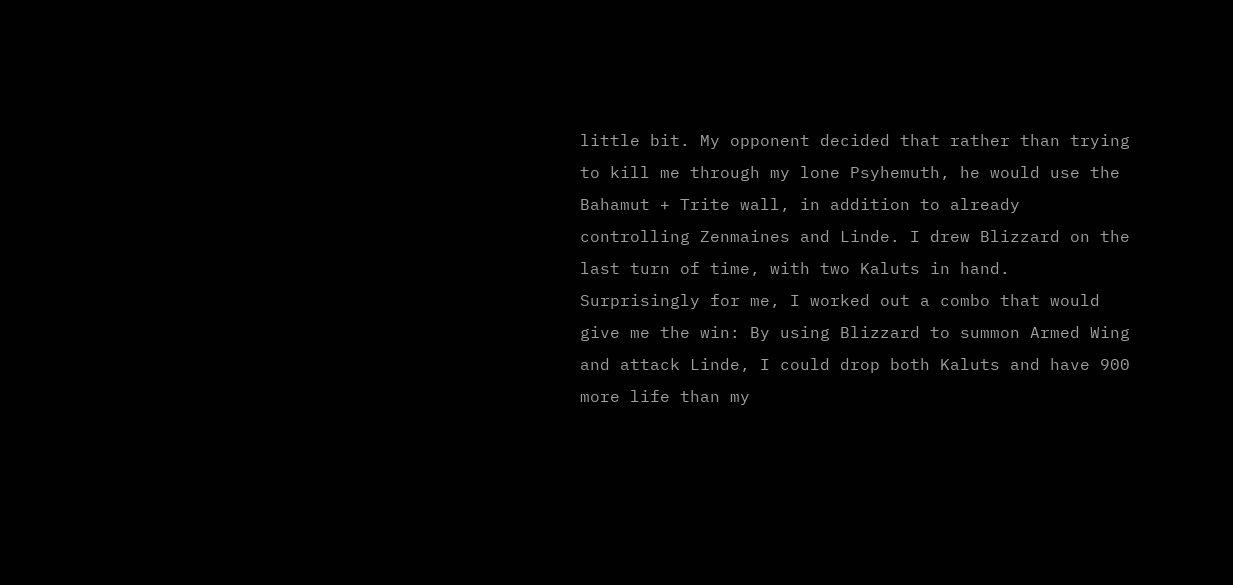little bit. My opponent decided that rather than trying to kill me through my lone Psyhemuth, he would use the Bahamut + Trite wall, in addition to already controlling Zenmaines and Linde. I drew Blizzard on the last turn of time, with two Kaluts in hand. Surprisingly for me, I worked out a combo that would give me the win: By using Blizzard to summon Armed Wing and attack Linde, I could drop both Kaluts and have 900 more life than my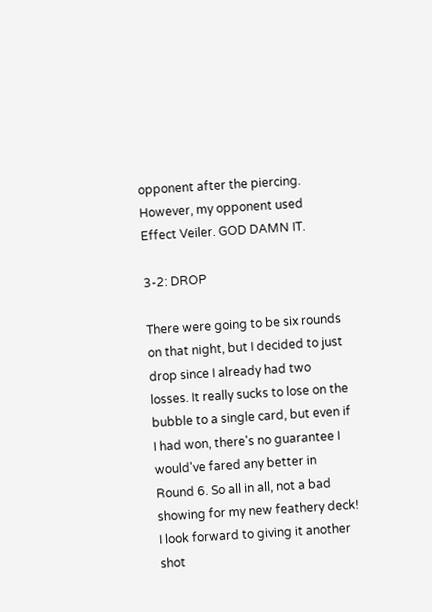opponent after the piercing. However, my opponent used Effect Veiler. GOD DAMN IT.

3-2: DROP

There were going to be six rounds on that night, but I decided to just drop since I already had two losses. It really sucks to lose on the bubble to a single card, but even if I had won, there's no guarantee I would've fared any better in Round 6. So all in all, not a bad showing for my new feathery deck! I look forward to giving it another shot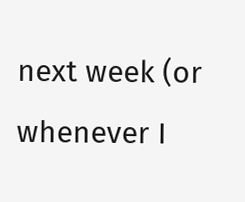next week (or whenever I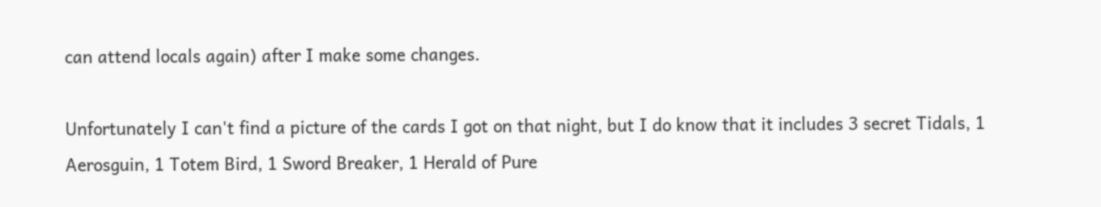can attend locals again) after I make some changes.

Unfortunately I can't find a picture of the cards I got on that night, but I do know that it includes 3 secret Tidals, 1 Aerosguin, 1 Totem Bird, 1 Sword Breaker, 1 Herald of Pure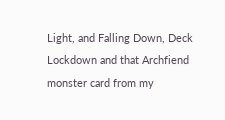Light, and Falling Down, Deck Lockdown and that Archfiend monster card from my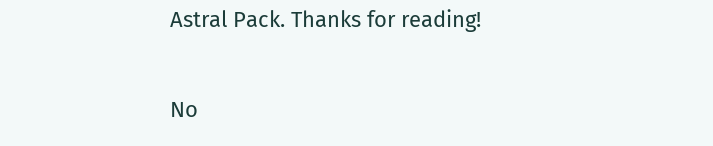Astral Pack. Thanks for reading!

No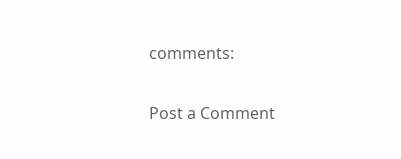comments:

Post a Comment